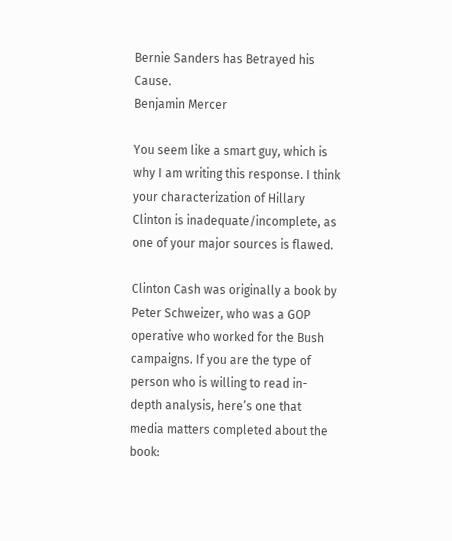Bernie Sanders has Betrayed his Cause.
Benjamin Mercer

You seem like a smart guy, which is why I am writing this response. I think your characterization of Hillary Clinton is inadequate/incomplete, as one of your major sources is flawed.

Clinton Cash was originally a book by Peter Schweizer, who was a GOP operative who worked for the Bush campaigns. If you are the type of person who is willing to read in-depth analysis, here’s one that media matters completed about the book: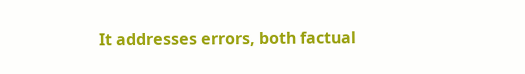It addresses errors, both factual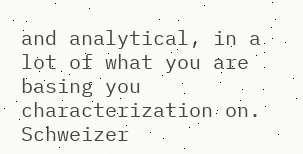and analytical, in a lot of what you are basing you characterization on. Schweizer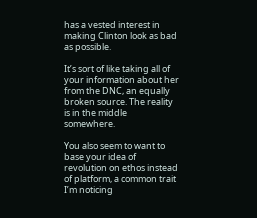has a vested interest in making Clinton look as bad as possible.

It’s sort of like taking all of your information about her from the DNC, an equally broken source. The reality is in the middle somewhere.

You also seem to want to base your idea of revolution on ethos instead of platform, a common trait I’m noticing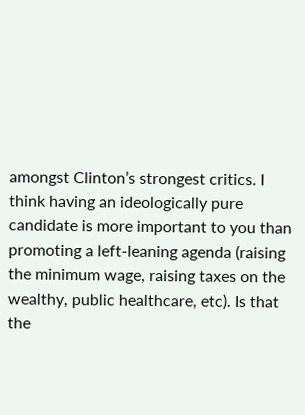amongst Clinton’s strongest critics. I think having an ideologically pure candidate is more important to you than promoting a left-leaning agenda (raising the minimum wage, raising taxes on the wealthy, public healthcare, etc). Is that the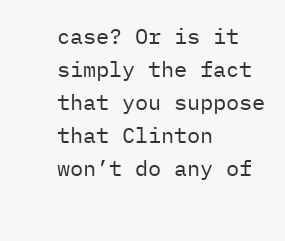case? Or is it simply the fact that you suppose that Clinton won’t do any of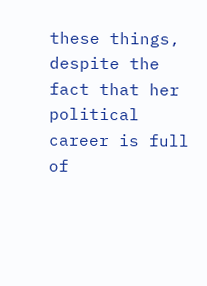these things, despite the fact that her political career is full of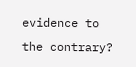evidence to the contrary?